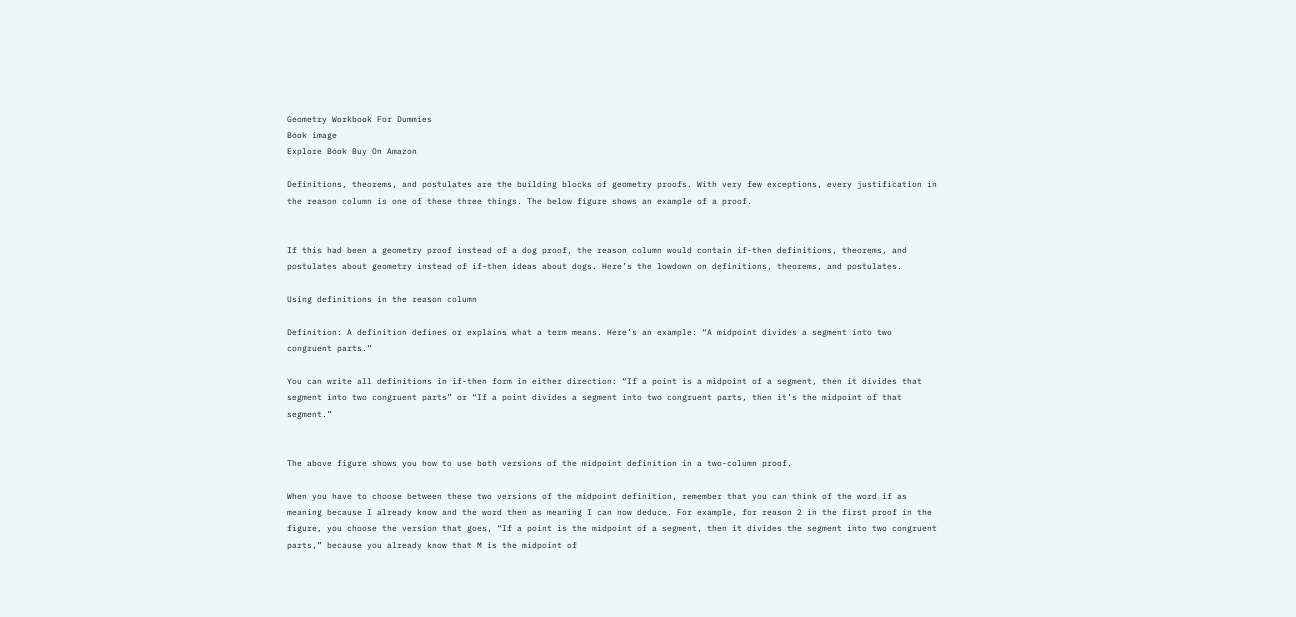Geometry Workbook For Dummies
Book image
Explore Book Buy On Amazon

Definitions, theorems, and postulates are the building blocks of geometry proofs. With very few exceptions, every justification in the reason column is one of these three things. The below figure shows an example of a proof.


If this had been a geometry proof instead of a dog proof, the reason column would contain if-then definitions, theorems, and postulates about geometry instead of if-then ideas about dogs. Here’s the lowdown on definitions, theorems, and postulates.

Using definitions in the reason column

Definition: A definition defines or explains what a term means. Here’s an example: “A midpoint divides a segment into two congruent parts.”

You can write all definitions in if-then form in either direction: “If a point is a midpoint of a segment, then it divides that segment into two congruent parts” or “If a point divides a segment into two congruent parts, then it’s the midpoint of that segment.”


The above figure shows you how to use both versions of the midpoint definition in a two-column proof.

When you have to choose between these two versions of the midpoint definition, remember that you can think of the word if as meaning because I already know and the word then as meaning I can now deduce. For example, for reason 2 in the first proof in the figure, you choose the version that goes, “If a point is the midpoint of a segment, then it divides the segment into two congruent parts,” because you already know that M is the midpoint of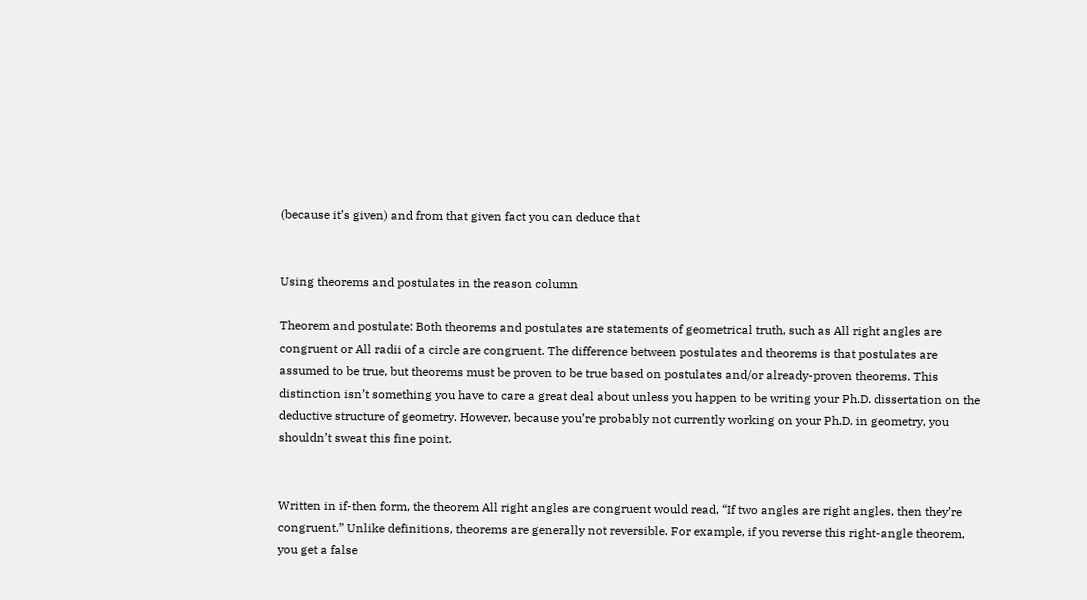(because it’s given) and from that given fact you can deduce that


Using theorems and postulates in the reason column

Theorem and postulate: Both theorems and postulates are statements of geometrical truth, such as All right angles are congruent or All radii of a circle are congruent. The difference between postulates and theorems is that postulates are assumed to be true, but theorems must be proven to be true based on postulates and/or already-proven theorems. This distinction isn’t something you have to care a great deal about unless you happen to be writing your Ph.D. dissertation on the deductive structure of geometry. However, because you’re probably not currently working on your Ph.D. in geometry, you shouldn’t sweat this fine point.


Written in if-then form, the theorem All right angles are congruent would read, “If two angles are right angles, then they’re congruent.” Unlike definitions, theorems are generally not reversible. For example, if you reverse this right-angle theorem, you get a false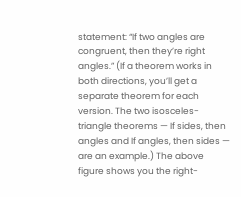statement: “If two angles are congruent, then they’re right angles.” (If a theorem works in both directions, you’ll get a separate theorem for each version. The two isosceles-triangle theorems — If sides, then angles and If angles, then sides — are an example.) The above figure shows you the right-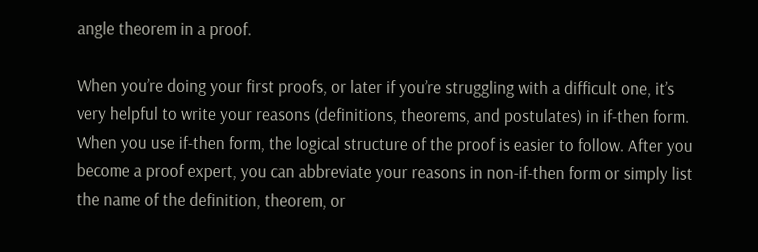angle theorem in a proof.

When you’re doing your first proofs, or later if you’re struggling with a difficult one, it’s very helpful to write your reasons (definitions, theorems, and postulates) in if-then form. When you use if-then form, the logical structure of the proof is easier to follow. After you become a proof expert, you can abbreviate your reasons in non-if-then form or simply list the name of the definition, theorem, or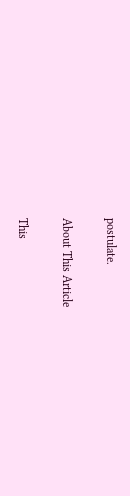postulate.

About This Article

This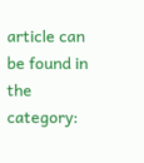article can be found in the category: